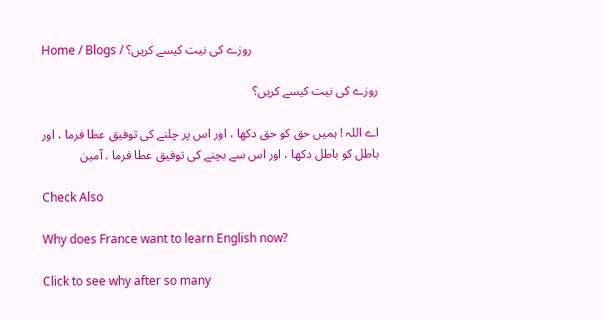Home / Blogs / روزے کی نیت کیسے کریں؟

روزے کی نیت کیسے کریں؟

اے اللہ ! ہمیں حق کو حق دکھا ، اور اس پر چلنے کی توفیق عطا فرما ، اور باطل کو باطل دکھا ، اور اس سے بچنے کی توفیق عطا فرما . آمین

Check Also

Why does France want to learn English now?

Click to see why after so many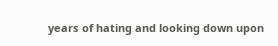years of hating and looking down upon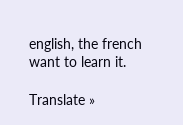english, the french want to learn it.

Translate »